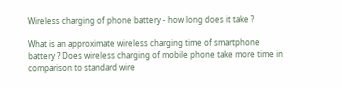Wireless charging of phone battery - how long does it take ?

What is an approximate wireless charging time of smartphone battery ? Does wireless charging of mobile phone take more time in comparison to standard wire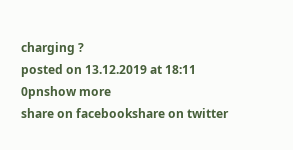charging ?
posted on 13.12.2019 at 18:11
0pnshow more
share on facebookshare on twitter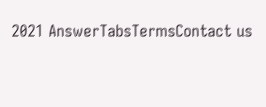2021 AnswerTabsTermsContact us